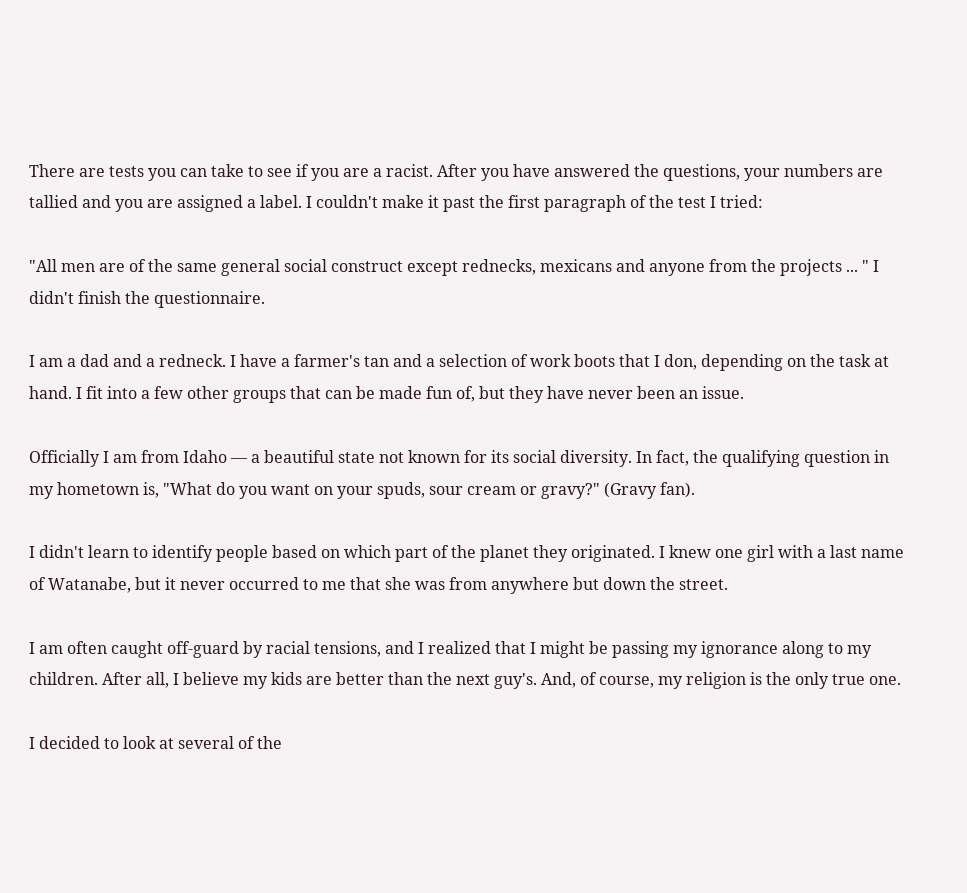There are tests you can take to see if you are a racist. After you have answered the questions, your numbers are tallied and you are assigned a label. I couldn't make it past the first paragraph of the test I tried:

"All men are of the same general social construct except rednecks, mexicans and anyone from the projects ... " I didn't finish the questionnaire.

I am a dad and a redneck. I have a farmer's tan and a selection of work boots that I don, depending on the task at hand. I fit into a few other groups that can be made fun of, but they have never been an issue.

Officially I am from Idaho — a beautiful state not known for its social diversity. In fact, the qualifying question in my hometown is, "What do you want on your spuds, sour cream or gravy?" (Gravy fan).

I didn't learn to identify people based on which part of the planet they originated. I knew one girl with a last name of Watanabe, but it never occurred to me that she was from anywhere but down the street.

I am often caught off-guard by racial tensions, and I realized that I might be passing my ignorance along to my children. After all, I believe my kids are better than the next guy's. And, of course, my religion is the only true one.

I decided to look at several of the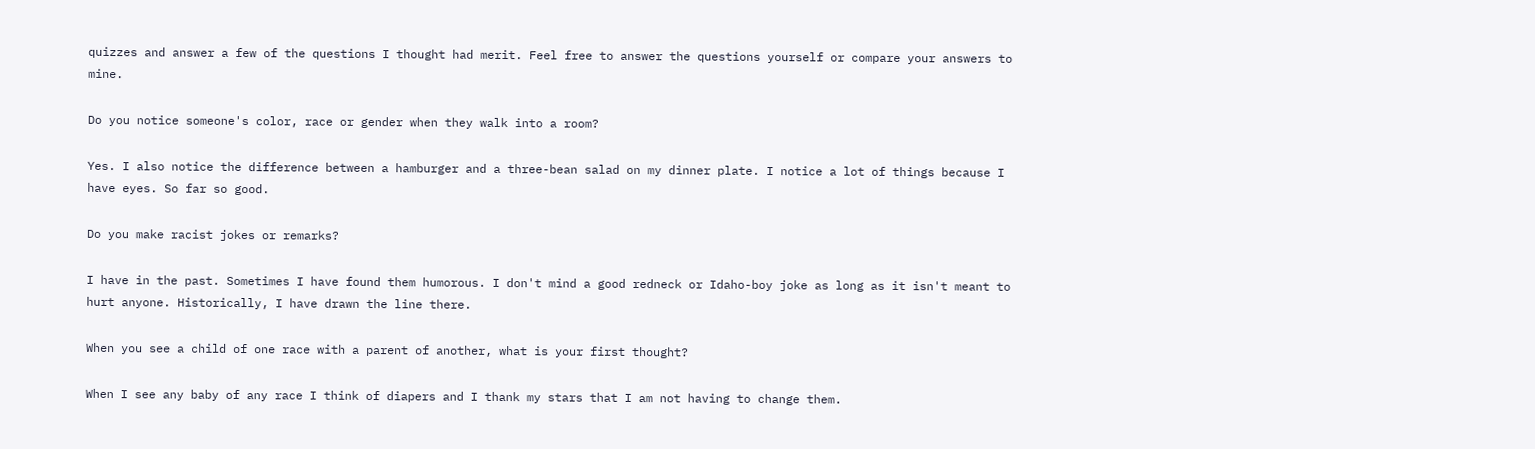quizzes and answer a few of the questions I thought had merit. Feel free to answer the questions yourself or compare your answers to mine.

Do you notice someone's color, race or gender when they walk into a room?

Yes. I also notice the difference between a hamburger and a three-bean salad on my dinner plate. I notice a lot of things because I have eyes. So far so good.

Do you make racist jokes or remarks?

I have in the past. Sometimes I have found them humorous. I don't mind a good redneck or Idaho-boy joke as long as it isn't meant to hurt anyone. Historically, I have drawn the line there.

When you see a child of one race with a parent of another, what is your first thought?

When I see any baby of any race I think of diapers and I thank my stars that I am not having to change them.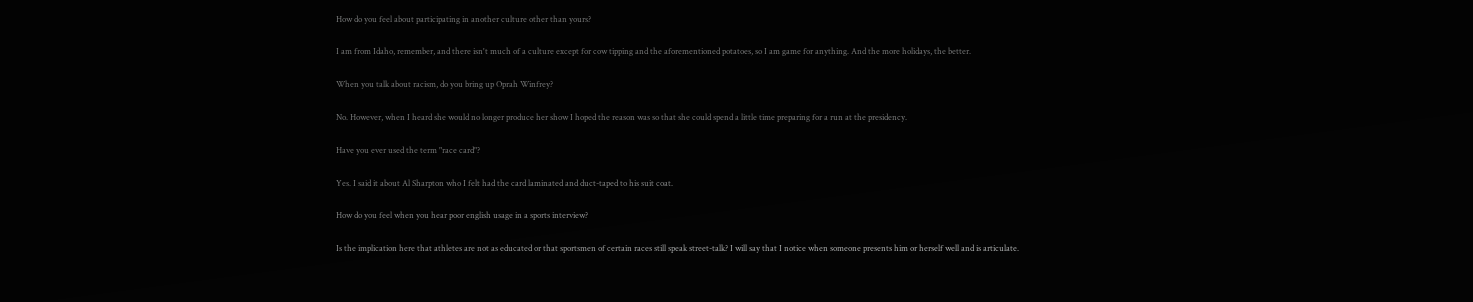How do you feel about participating in another culture other than yours?

I am from Idaho, remember, and there isn't much of a culture except for cow tipping and the aforementioned potatoes, so I am game for anything. And the more holidays, the better.

When you talk about racism, do you bring up Oprah Winfrey?

No. However, when I heard she would no longer produce her show I hoped the reason was so that she could spend a little time preparing for a run at the presidency.

Have you ever used the term "race card"?

Yes. I said it about Al Sharpton who I felt had the card laminated and duct-taped to his suit coat.

How do you feel when you hear poor english usage in a sports interview?

Is the implication here that athletes are not as educated or that sportsmen of certain races still speak street-talk? I will say that I notice when someone presents him or herself well and is articulate.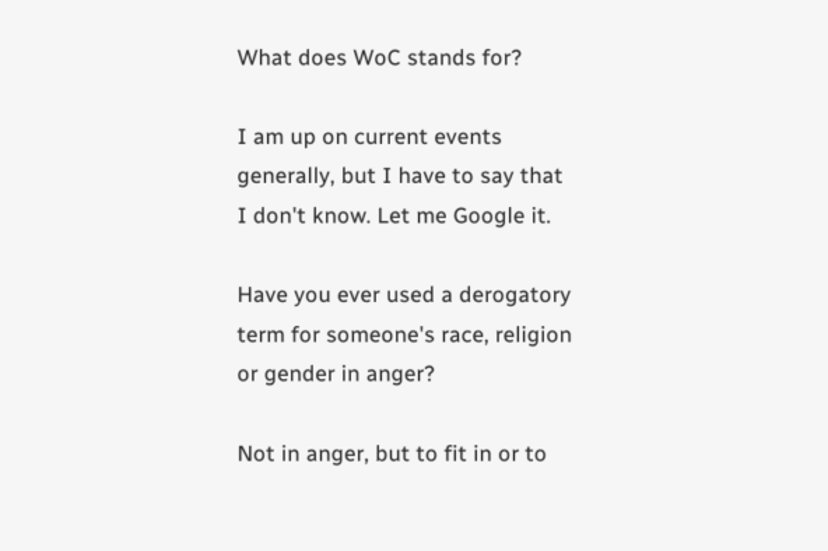What does WoC stands for?

I am up on current events generally, but I have to say that I don't know. Let me Google it.

Have you ever used a derogatory term for someone's race, religion or gender in anger?

Not in anger, but to fit in or to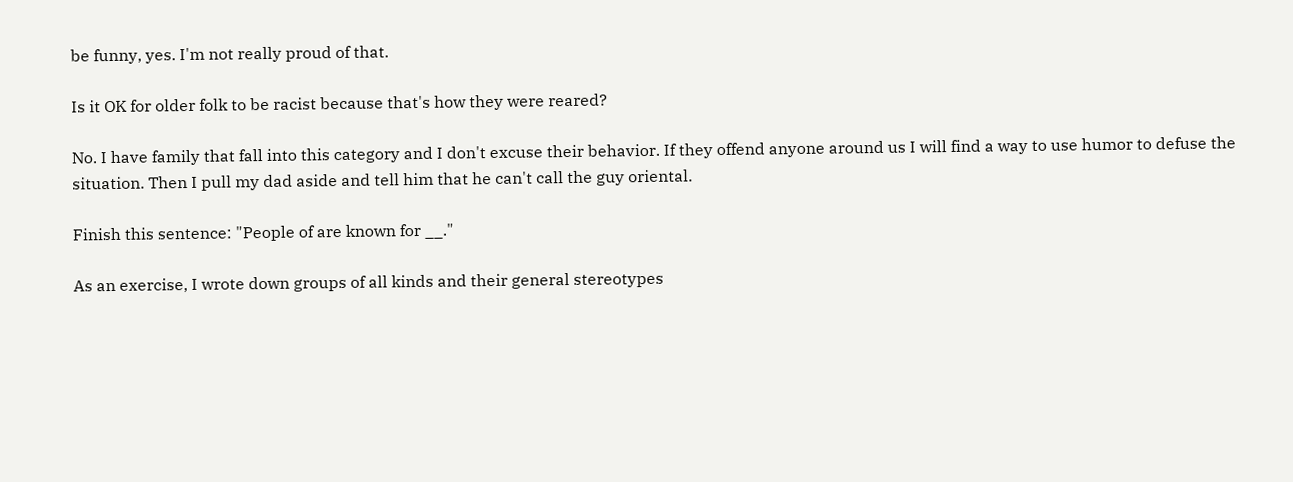be funny, yes. I'm not really proud of that.

Is it OK for older folk to be racist because that's how they were reared?

No. I have family that fall into this category and I don't excuse their behavior. If they offend anyone around us I will find a way to use humor to defuse the situation. Then I pull my dad aside and tell him that he can't call the guy oriental.

Finish this sentence: "People of are known for __."

As an exercise, I wrote down groups of all kinds and their general stereotypes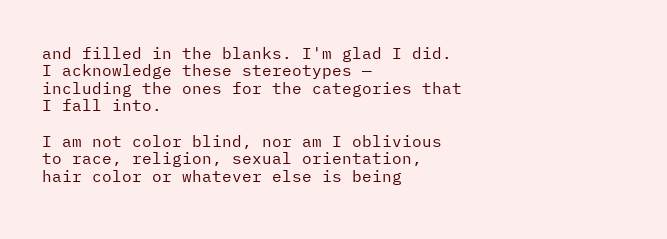and filled in the blanks. I'm glad I did. I acknowledge these stereotypes — including the ones for the categories that I fall into.

I am not color blind, nor am I oblivious to race, religion, sexual orientation, hair color or whatever else is being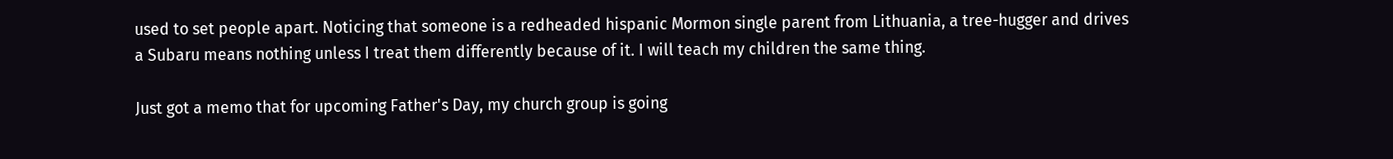used to set people apart. Noticing that someone is a redheaded hispanic Mormon single parent from Lithuania, a tree-hugger and drives a Subaru means nothing unless I treat them differently because of it. I will teach my children the same thing.

Just got a memo that for upcoming Father's Day, my church group is going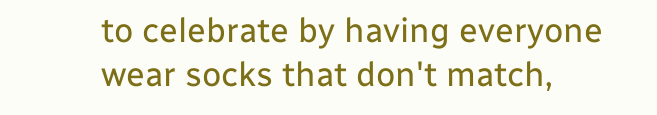to celebrate by having everyone wear socks that don't match,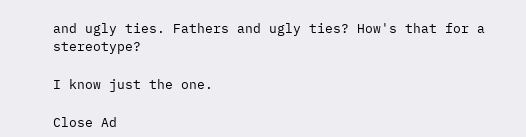and ugly ties. Fathers and ugly ties? How's that for a stereotype?

I know just the one.

Close Ad